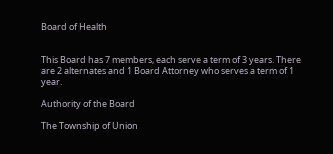Board of Health


This Board has 7 members, each serve a term of 3 years. There are 2 alternates and 1 Board Attorney who serves a term of 1 year.

Authority of the Board

The Township of Union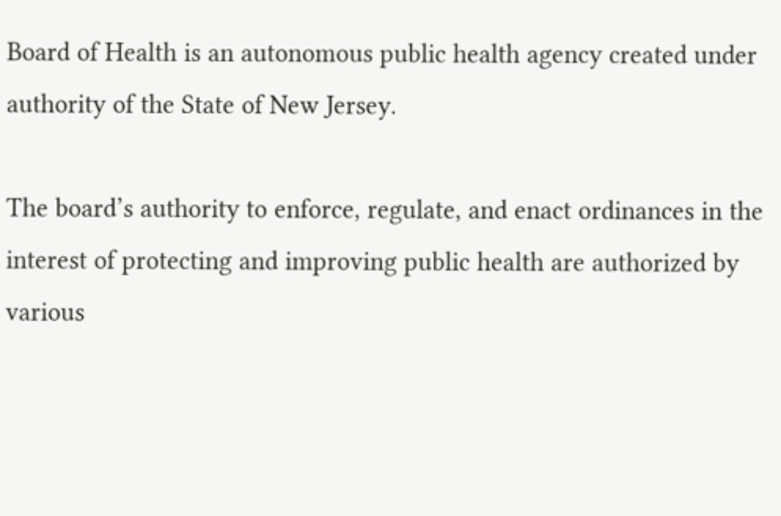Board of Health is an autonomous public health agency created under authority of the State of New Jersey.

The board’s authority to enforce, regulate, and enact ordinances in the interest of protecting and improving public health are authorized by various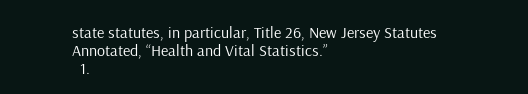state statutes, in particular, Title 26, New Jersey Statutes Annotated, “Health and Vital Statistics.”
  1.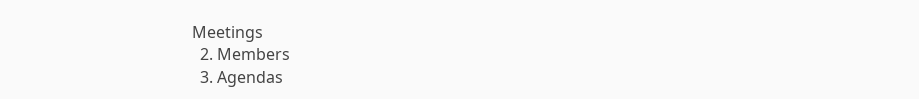Meetings
  2. Members
  3. Agendas